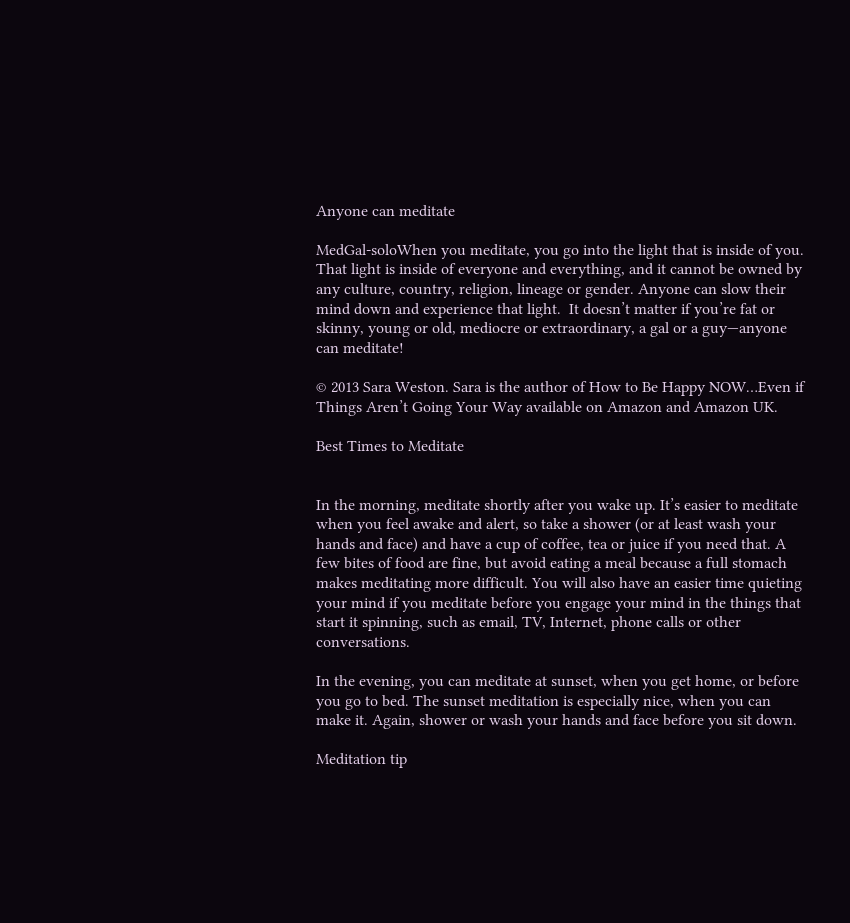Anyone can meditate

MedGal-soloWhen you meditate, you go into the light that is inside of you. That light is inside of everyone and everything, and it cannot be owned by any culture, country, religion, lineage or gender. Anyone can slow their mind down and experience that light.  It doesn’t matter if you’re fat or skinny, young or old, mediocre or extraordinary, a gal or a guy—anyone can meditate!

© 2013 Sara Weston. Sara is the author of How to Be Happy NOW…Even if Things Aren’t Going Your Way available on Amazon and Amazon UK.

Best Times to Meditate


In the morning, meditate shortly after you wake up. It’s easier to meditate when you feel awake and alert, so take a shower (or at least wash your hands and face) and have a cup of coffee, tea or juice if you need that. A few bites of food are fine, but avoid eating a meal because a full stomach makes meditating more difficult. You will also have an easier time quieting your mind if you meditate before you engage your mind in the things that start it spinning, such as email, TV, Internet, phone calls or other conversations.

In the evening, you can meditate at sunset, when you get home, or before you go to bed. The sunset meditation is especially nice, when you can make it. Again, shower or wash your hands and face before you sit down.

Meditation tip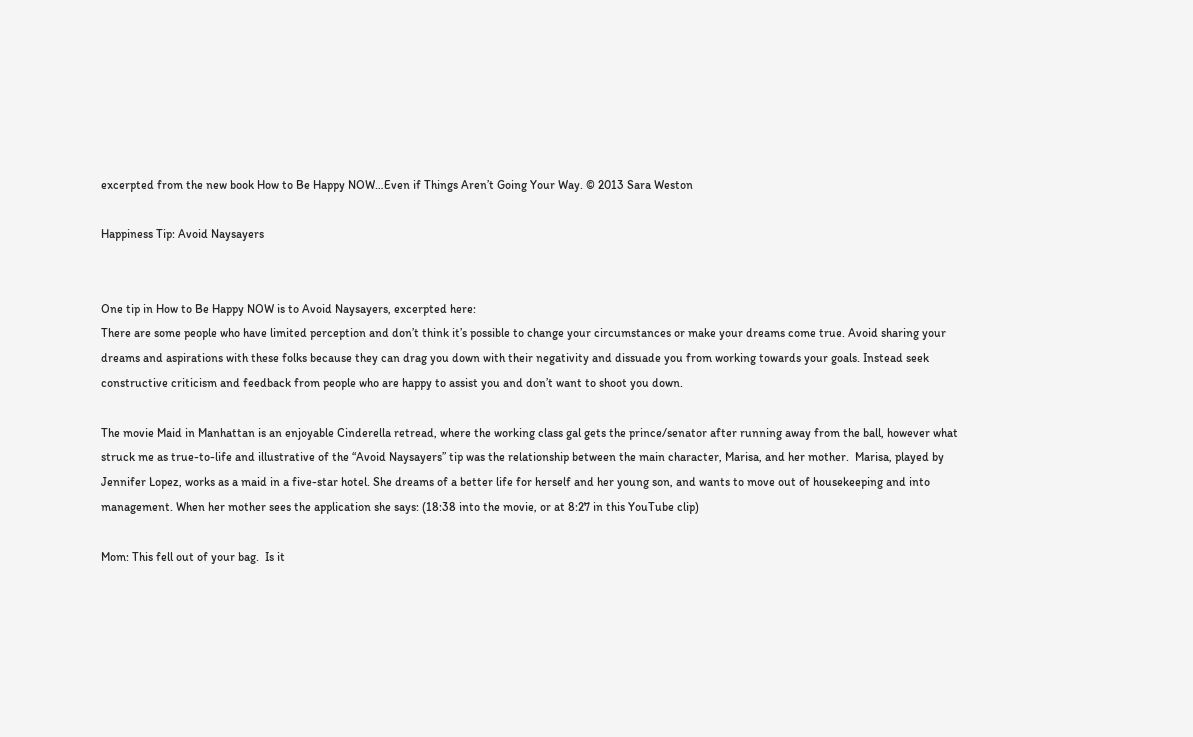excerpted from the new book How to Be Happy NOW…Even if Things Aren’t Going Your Way. © 2013 Sara Weston

Happiness Tip: Avoid Naysayers


One tip in How to Be Happy NOW is to Avoid Naysayers, excerpted here:
There are some people who have limited perception and don’t think it’s possible to change your circumstances or make your dreams come true. Avoid sharing your dreams and aspirations with these folks because they can drag you down with their negativity and dissuade you from working towards your goals. Instead seek constructive criticism and feedback from people who are happy to assist you and don’t want to shoot you down.

The movie Maid in Manhattan is an enjoyable Cinderella retread, where the working class gal gets the prince/senator after running away from the ball, however what struck me as true-to-life and illustrative of the “Avoid Naysayers” tip was the relationship between the main character, Marisa, and her mother.  Marisa, played by Jennifer Lopez, works as a maid in a five-star hotel. She dreams of a better life for herself and her young son, and wants to move out of housekeeping and into management. When her mother sees the application she says: (18:38 into the movie, or at 8:27 in this YouTube clip)

Mom: This fell out of your bag.  Is it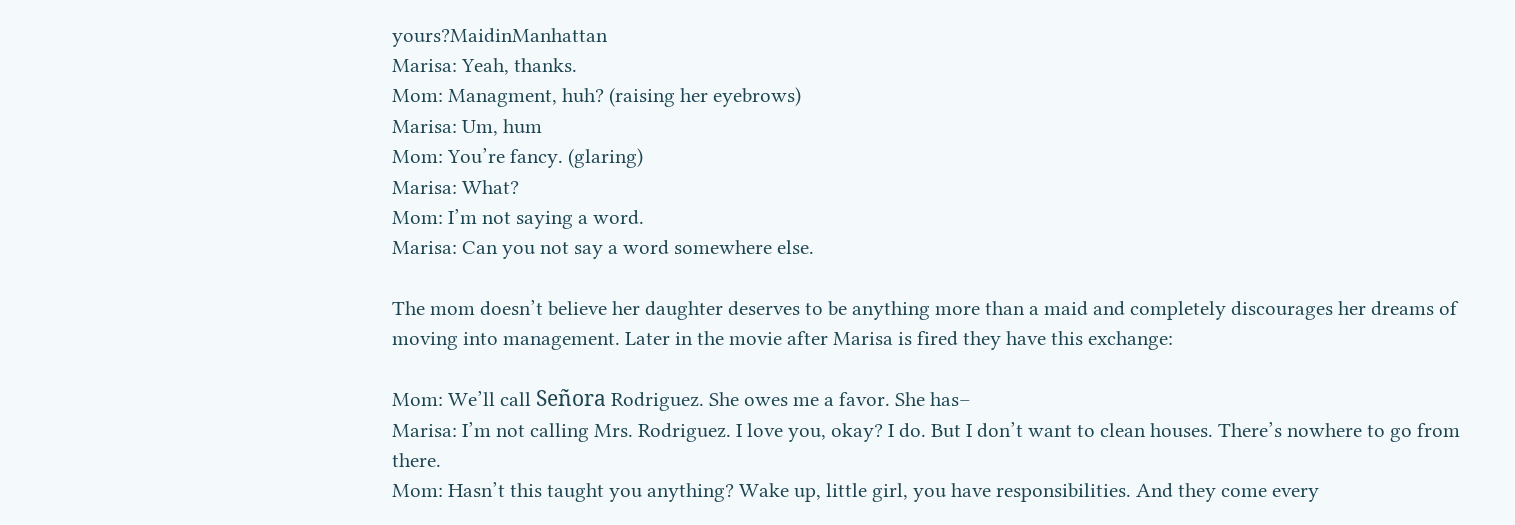yours?MaidinManhattan
Marisa: Yeah, thanks.
Mom: Managment, huh? (raising her eyebrows)
Marisa: Um, hum
Mom: You’re fancy. (glaring)
Marisa: What?
Mom: I’m not saying a word.
Marisa: Can you not say a word somewhere else.

The mom doesn’t believe her daughter deserves to be anything more than a maid and completely discourages her dreams of moving into management. Later in the movie after Marisa is fired they have this exchange:

Mom: We’ll call Señora Rodriguez. She owes me a favor. She has–
Marisa: I’m not calling Mrs. Rodriguez. I love you, okay? I do. But I don’t want to clean houses. There’s nowhere to go from there.
Mom: Hasn’t this taught you anything? Wake up, little girl, you have responsibilities. And they come every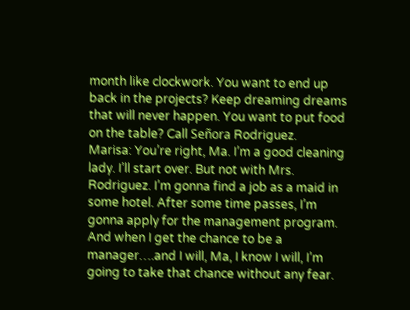month like clockwork. You want to end up back in the projects? Keep dreaming dreams that will never happen. You want to put food on the table? Call Señora Rodriguez.
Marisa: You’re right, Ma. I’m a good cleaning lady. I’ll start over. But not with Mrs. Rodriguez. I’m gonna find a job as a maid in some hotel. After some time passes, I’m gonna apply for the management program. And when I get the chance to be a manager….and I will, Ma, I know I will, I’m going to take that chance without any fear.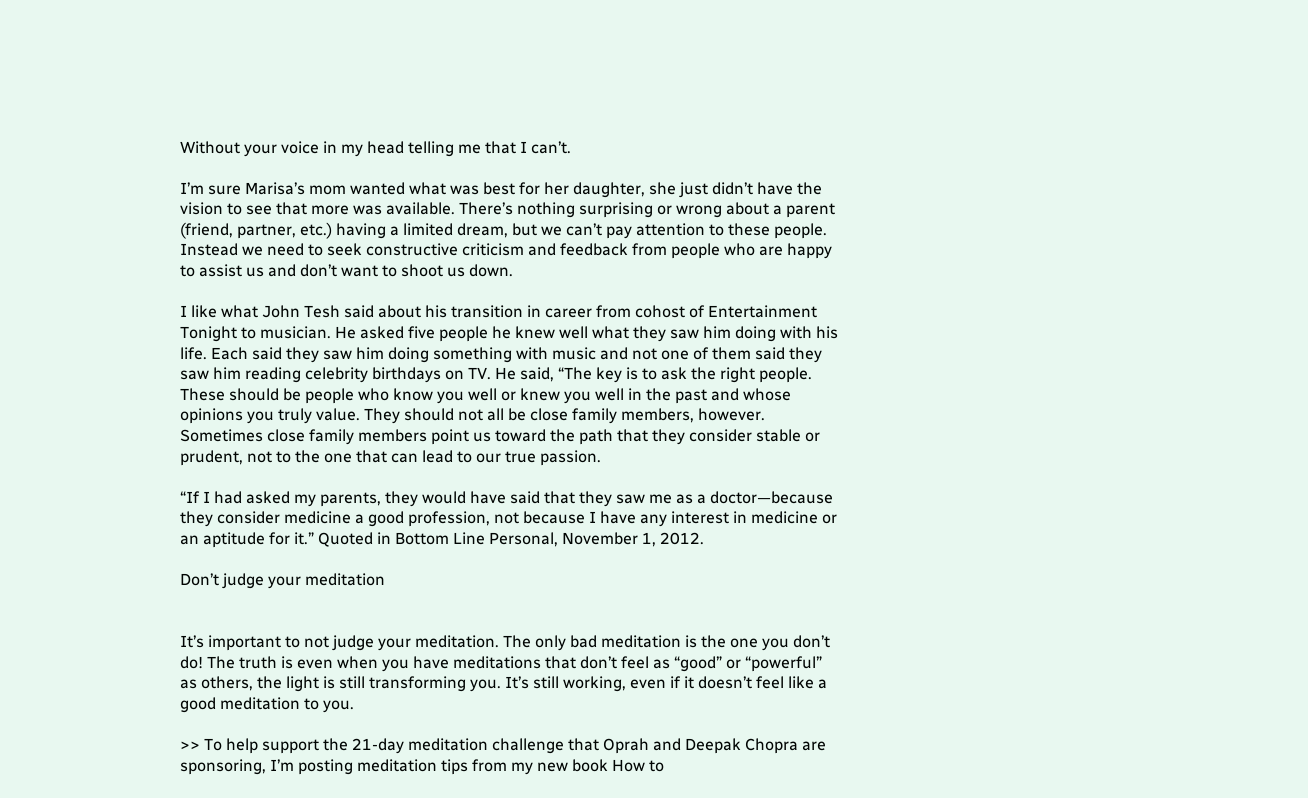Without your voice in my head telling me that I can’t.

I’m sure Marisa’s mom wanted what was best for her daughter, she just didn’t have the vision to see that more was available. There’s nothing surprising or wrong about a parent (friend, partner, etc.) having a limited dream, but we can’t pay attention to these people. Instead we need to seek constructive criticism and feedback from people who are happy to assist us and don’t want to shoot us down.

I like what John Tesh said about his transition in career from cohost of Entertainment Tonight to musician. He asked five people he knew well what they saw him doing with his life. Each said they saw him doing something with music and not one of them said they saw him reading celebrity birthdays on TV. He said, “The key is to ask the right people. These should be people who know you well or knew you well in the past and whose opinions you truly value. They should not all be close family members, however. Sometimes close family members point us toward the path that they consider stable or prudent, not to the one that can lead to our true passion.

“If I had asked my parents, they would have said that they saw me as a doctor—because they consider medicine a good profession, not because I have any interest in medicine or an aptitude for it.” Quoted in Bottom Line Personal, November 1, 2012.

Don’t judge your meditation


It’s important to not judge your meditation. The only bad meditation is the one you don’t do! The truth is even when you have meditations that don’t feel as “good” or “powerful” as others, the light is still transforming you. It’s still working, even if it doesn’t feel like a good meditation to you.

>> To help support the 21-day meditation challenge that Oprah and Deepak Chopra are sponsoring, I’m posting meditation tips from my new book How to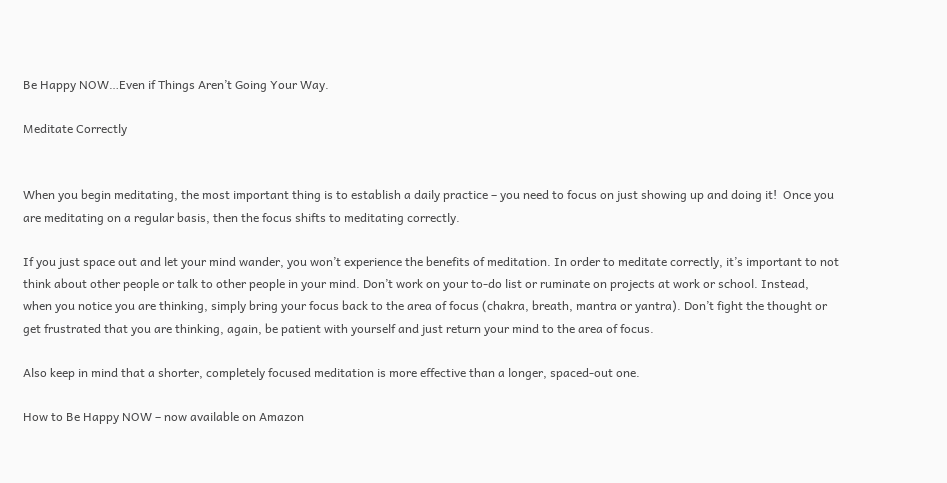Be Happy NOW…Even if Things Aren’t Going Your Way.

Meditate Correctly


When you begin meditating, the most important thing is to establish a daily practice – you need to focus on just showing up and doing it!  Once you are meditating on a regular basis, then the focus shifts to meditating correctly.

If you just space out and let your mind wander, you won’t experience the benefits of meditation. In order to meditate correctly, it’s important to not think about other people or talk to other people in your mind. Don’t work on your to-do list or ruminate on projects at work or school. Instead, when you notice you are thinking, simply bring your focus back to the area of focus (chakra, breath, mantra or yantra). Don’t fight the thought or get frustrated that you are thinking, again, be patient with yourself and just return your mind to the area of focus.

Also keep in mind that a shorter, completely focused meditation is more effective than a longer, spaced-out one.

How to Be Happy NOW – now available on Amazon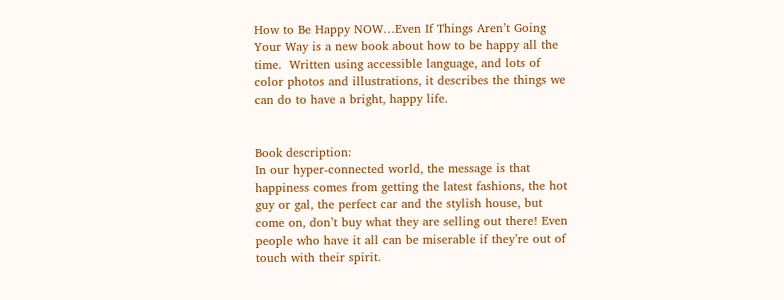How to Be Happy NOW…Even If Things Aren’t Going Your Way is a new book about how to be happy all the time.  Written using accessible language, and lots of color photos and illustrations, it describes the things we can do to have a bright, happy life.


Book description:
In our hyper-connected world, the message is that happiness comes from getting the latest fashions, the hot guy or gal, the perfect car and the stylish house, but come on, don’t buy what they are selling out there! Even people who have it all can be miserable if they’re out of touch with their spirit.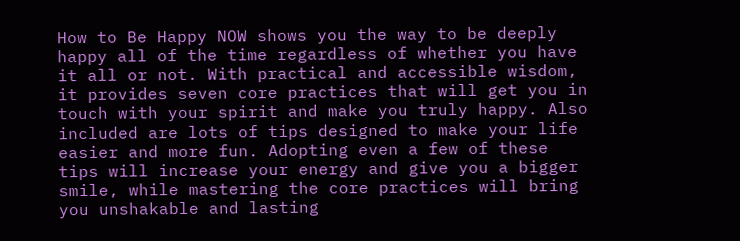How to Be Happy NOW shows you the way to be deeply happy all of the time regardless of whether you have it all or not. With practical and accessible wisdom, it provides seven core practices that will get you in touch with your spirit and make you truly happy. Also included are lots of tips designed to make your life easier and more fun. Adopting even a few of these tips will increase your energy and give you a bigger smile, while mastering the core practices will bring you unshakable and lasting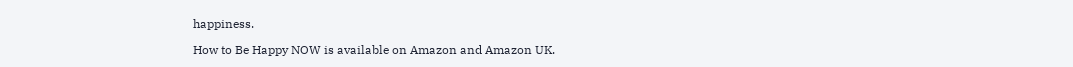happiness.

How to Be Happy NOW is available on Amazon and Amazon UK.